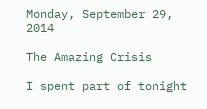Monday, September 29, 2014

The Amazing Crisis

I spent part of tonight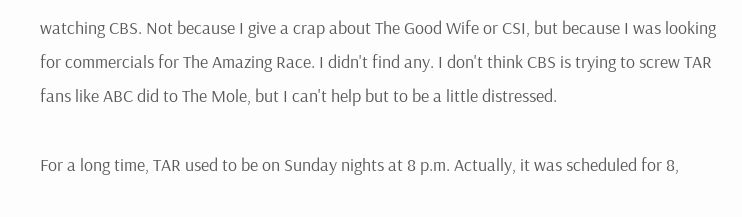watching CBS. Not because I give a crap about The Good Wife or CSI, but because I was looking for commercials for The Amazing Race. I didn't find any. I don't think CBS is trying to screw TAR fans like ABC did to The Mole, but I can't help but to be a little distressed.

For a long time, TAR used to be on Sunday nights at 8 p.m. Actually, it was scheduled for 8,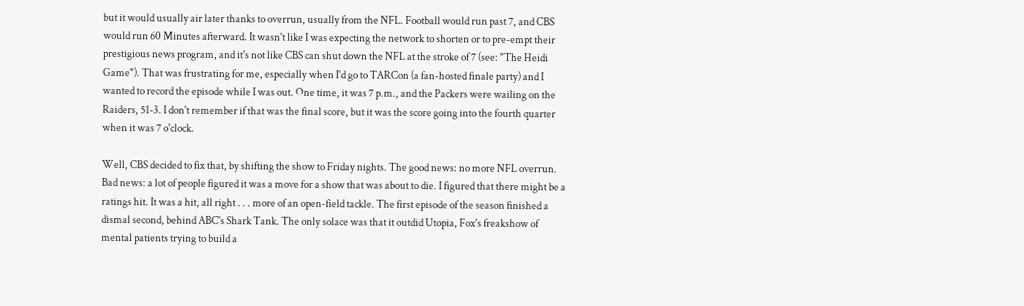but it would usually air later thanks to overrun, usually from the NFL. Football would run past 7, and CBS would run 60 Minutes afterward. It wasn't like I was expecting the network to shorten or to pre-empt their prestigious news program, and it's not like CBS can shut down the NFL at the stroke of 7 (see: "The Heidi Game"). That was frustrating for me, especially when I'd go to TARCon (a fan-hosted finale party) and I wanted to record the episode while I was out. One time, it was 7 p.m., and the Packers were wailing on the Raiders, 51-3. I don't remember if that was the final score, but it was the score going into the fourth quarter when it was 7 o'clock.

Well, CBS decided to fix that, by shifting the show to Friday nights. The good news: no more NFL overrun. Bad news: a lot of people figured it was a move for a show that was about to die. I figured that there might be a ratings hit. It was a hit, all right . . . more of an open-field tackle. The first episode of the season finished a dismal second, behind ABC's Shark Tank. The only solace was that it outdid Utopia, Fox's freakshow of mental patients trying to build a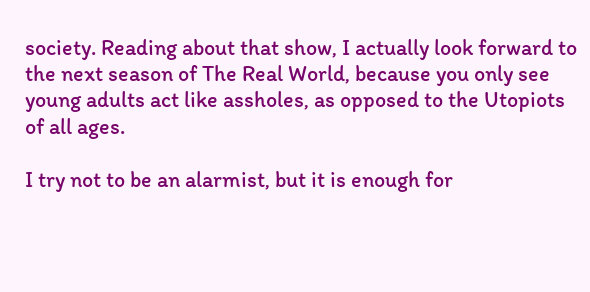society. Reading about that show, I actually look forward to the next season of The Real World, because you only see young adults act like assholes, as opposed to the Utopiots of all ages.

I try not to be an alarmist, but it is enough for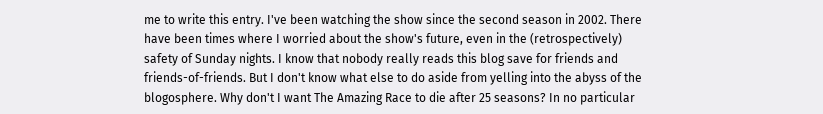me to write this entry. I've been watching the show since the second season in 2002. There have been times where I worried about the show's future, even in the (retrospectively) safety of Sunday nights. I know that nobody really reads this blog save for friends and friends-of-friends. But I don't know what else to do aside from yelling into the abyss of the blogosphere. Why don't I want The Amazing Race to die after 25 seasons? In no particular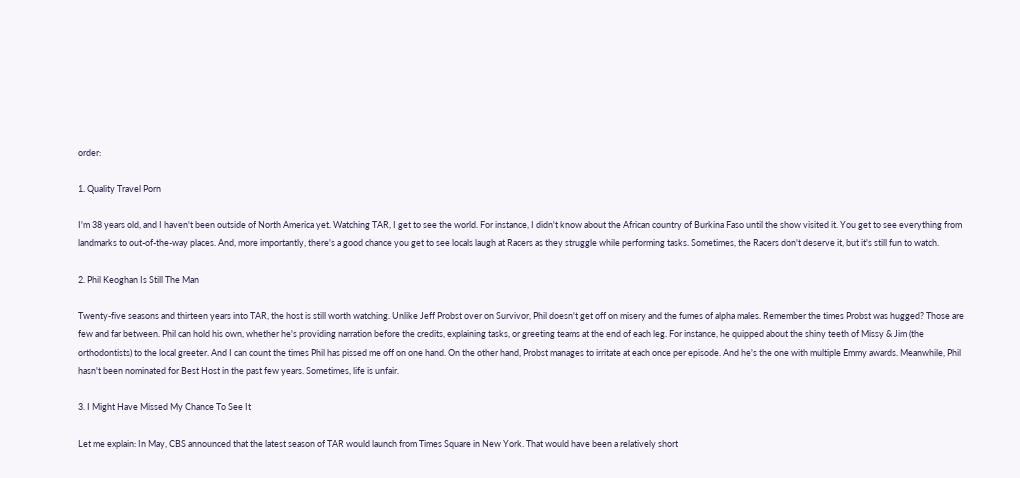order:

1. Quality Travel Porn

I'm 38 years old, and I haven't been outside of North America yet. Watching TAR, I get to see the world. For instance, I didn't know about the African country of Burkina Faso until the show visited it. You get to see everything from landmarks to out-of-the-way places. And, more importantly, there's a good chance you get to see locals laugh at Racers as they struggle while performing tasks. Sometimes, the Racers don't deserve it, but it's still fun to watch.

2. Phil Keoghan Is Still The Man

Twenty-five seasons and thirteen years into TAR, the host is still worth watching. Unlike Jeff Probst over on Survivor, Phil doesn't get off on misery and the fumes of alpha males. Remember the times Probst was hugged? Those are few and far between. Phil can hold his own, whether he's providing narration before the credits, explaining tasks, or greeting teams at the end of each leg. For instance, he quipped about the shiny teeth of Missy & Jim (the orthodontists) to the local greeter. And I can count the times Phil has pissed me off on one hand. On the other hand, Probst manages to irritate at each once per episode. And he's the one with multiple Emmy awards. Meanwhile, Phil hasn't been nominated for Best Host in the past few years. Sometimes, life is unfair.

3. I Might Have Missed My Chance To See It

Let me explain: In May, CBS announced that the latest season of TAR would launch from Times Square in New York. That would have been a relatively short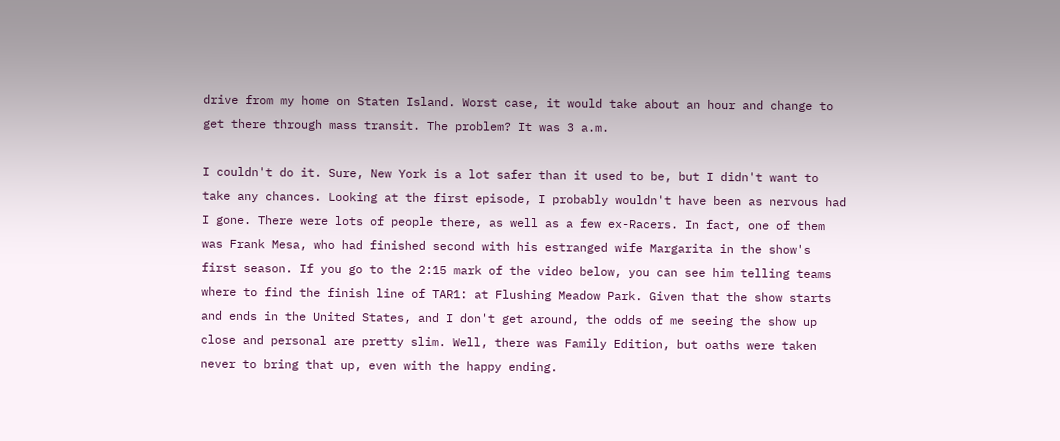drive from my home on Staten Island. Worst case, it would take about an hour and change to get there through mass transit. The problem? It was 3 a.m.

I couldn't do it. Sure, New York is a lot safer than it used to be, but I didn't want to take any chances. Looking at the first episode, I probably wouldn't have been as nervous had I gone. There were lots of people there, as well as a few ex-Racers. In fact, one of them was Frank Mesa, who had finished second with his estranged wife Margarita in the show's first season. If you go to the 2:15 mark of the video below, you can see him telling teams where to find the finish line of TAR1: at Flushing Meadow Park. Given that the show starts and ends in the United States, and I don't get around, the odds of me seeing the show up close and personal are pretty slim. Well, there was Family Edition, but oaths were taken never to bring that up, even with the happy ending.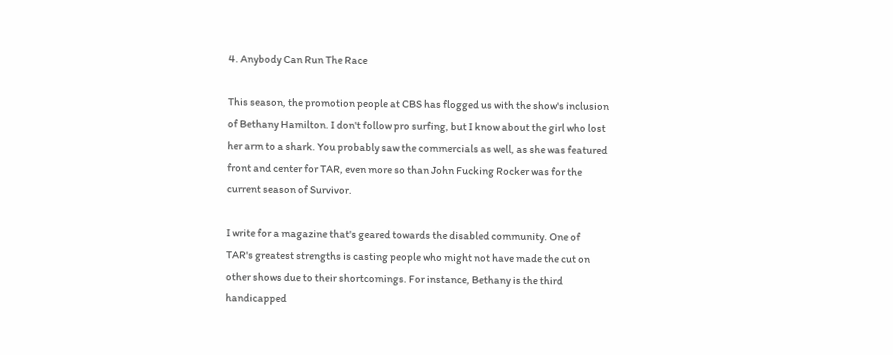4. Anybody Can Run The Race

This season, the promotion people at CBS has flogged us with the show's inclusion of Bethany Hamilton. I don't follow pro surfing, but I know about the girl who lost her arm to a shark. You probably saw the commercials as well, as she was featured front and center for TAR, even more so than John Fucking Rocker was for the current season of Survivor.

I write for a magazine that's geared towards the disabled community. One of TAR's greatest strengths is casting people who might not have made the cut on other shows due to their shortcomings. For instance, Bethany is the third handicapped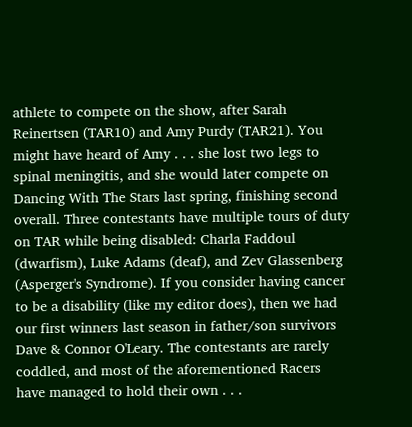athlete to compete on the show, after Sarah Reinertsen (TAR10) and Amy Purdy (TAR21). You might have heard of Amy . . . she lost two legs to spinal meningitis, and she would later compete on Dancing With The Stars last spring, finishing second overall. Three contestants have multiple tours of duty on TAR while being disabled: Charla Faddoul (dwarfism), Luke Adams (deaf), and Zev Glassenberg (Asperger's Syndrome). If you consider having cancer to be a disability (like my editor does), then we had our first winners last season in father/son survivors Dave & Connor O'Leary. The contestants are rarely coddled, and most of the aforementioned Racers have managed to hold their own . . .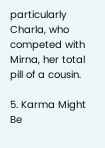particularly Charla, who competed with Mirna, her total pill of a cousin.

5. Karma Might Be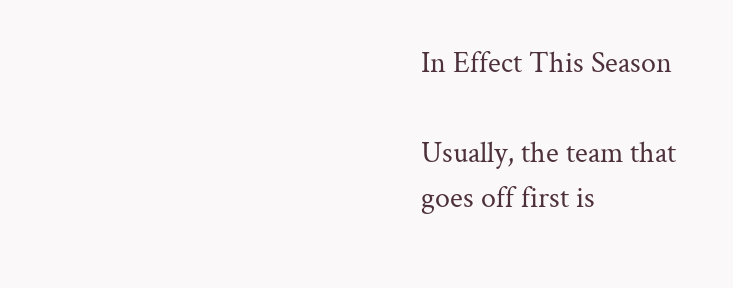In Effect This Season

Usually, the team that goes off first is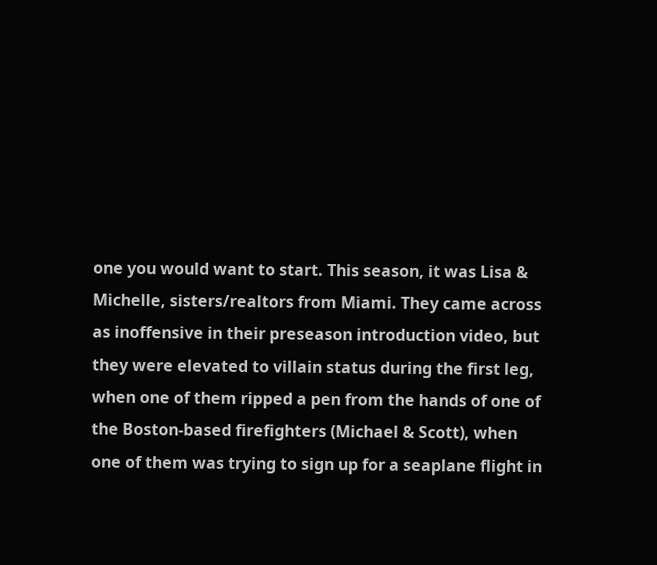one you would want to start. This season, it was Lisa & Michelle, sisters/realtors from Miami. They came across as inoffensive in their preseason introduction video, but they were elevated to villain status during the first leg, when one of them ripped a pen from the hands of one of the Boston-based firefighters (Michael & Scott), when one of them was trying to sign up for a seaplane flight in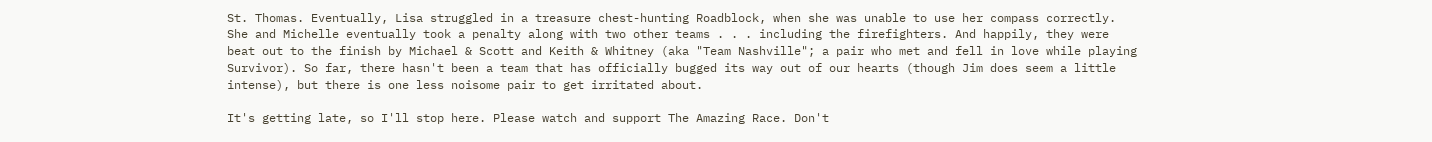St. Thomas. Eventually, Lisa struggled in a treasure chest-hunting Roadblock, when she was unable to use her compass correctly. She and Michelle eventually took a penalty along with two other teams . . . including the firefighters. And happily, they were beat out to the finish by Michael & Scott and Keith & Whitney (aka "Team Nashville"; a pair who met and fell in love while playing Survivor). So far, there hasn't been a team that has officially bugged its way out of our hearts (though Jim does seem a little intense), but there is one less noisome pair to get irritated about.

It's getting late, so I'll stop here. Please watch and support The Amazing Race. Don't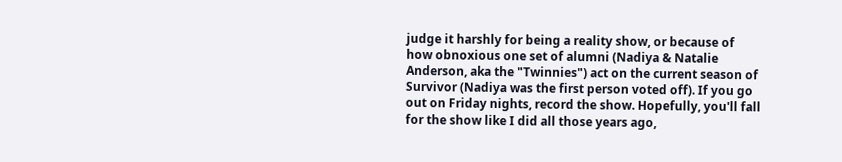judge it harshly for being a reality show, or because of how obnoxious one set of alumni (Nadiya & Natalie Anderson, aka the "Twinnies") act on the current season of Survivor (Nadiya was the first person voted off). If you go out on Friday nights, record the show. Hopefully, you'll fall for the show like I did all those years ago,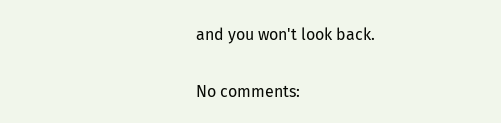and you won't look back.

No comments: